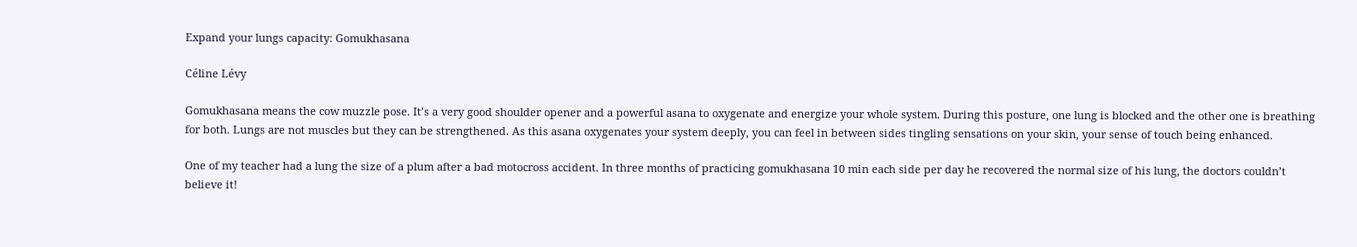Expand your lungs capacity: Gomukhasana

Céline Lévy

Gomukhasana means the cow muzzle pose. It’s a very good shoulder opener and a powerful asana to oxygenate and energize your whole system. During this posture, one lung is blocked and the other one is breathing for both. Lungs are not muscles but they can be strengthened. As this asana oxygenates your system deeply, you can feel in between sides tingling sensations on your skin, your sense of touch being enhanced.

One of my teacher had a lung the size of a plum after a bad motocross accident. In three months of practicing gomukhasana 10 min each side per day he recovered the normal size of his lung, the doctors couldn’t believe it!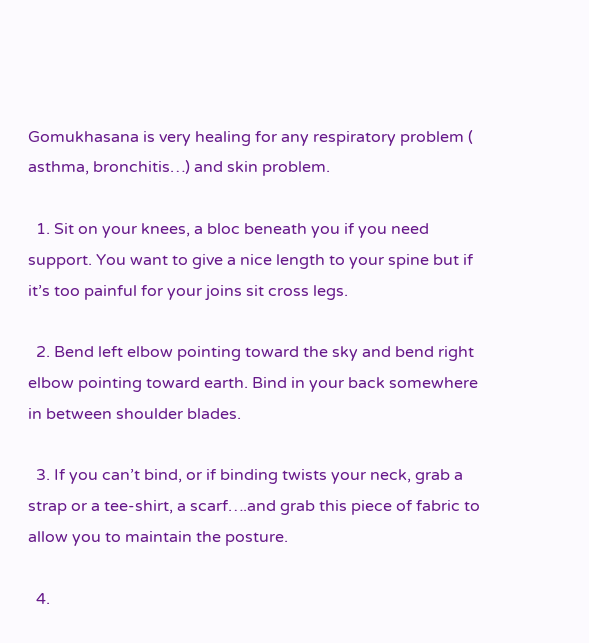Gomukhasana is very healing for any respiratory problem ( asthma, bronchitis…) and skin problem.

  1. Sit on your knees, a bloc beneath you if you need support. You want to give a nice length to your spine but if it’s too painful for your joins sit cross legs.

  2. Bend left elbow pointing toward the sky and bend right elbow pointing toward earth. Bind in your back somewhere in between shoulder blades.

  3. If you can’t bind, or if binding twists your neck, grab a strap or a tee-shirt, a scarf….and grab this piece of fabric to allow you to maintain the posture.

  4.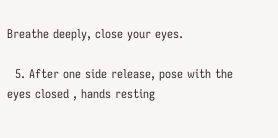Breathe deeply, close your eyes.

  5. After one side release, pose with the eyes closed , hands resting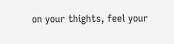on your thights, feel your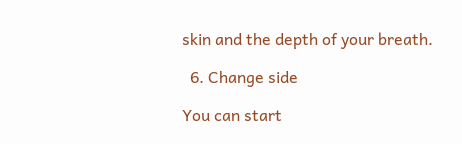skin and the depth of your breath.

  6. Change side

You can start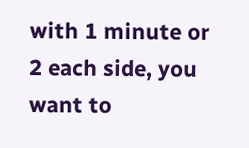with 1 minute or 2 each side, you want to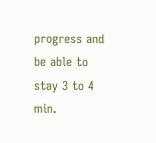progress and be able to stay 3 to 4 min.